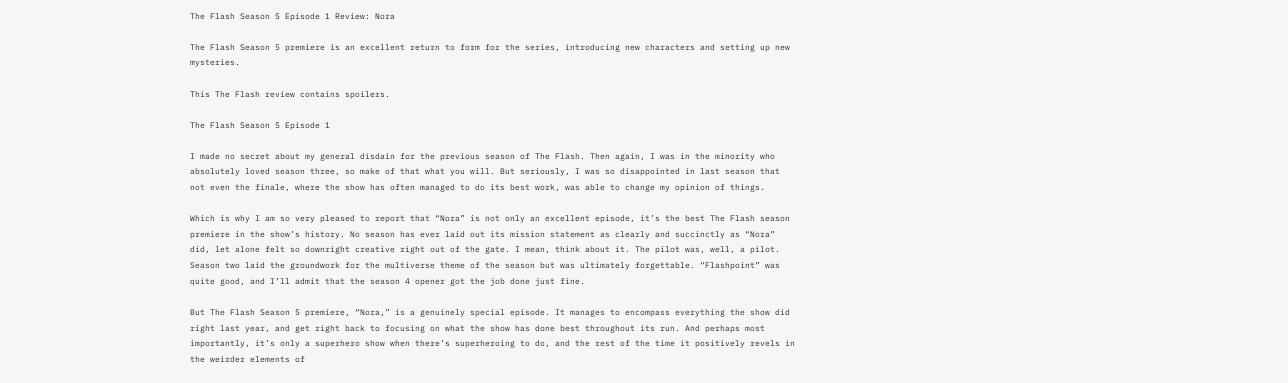The Flash Season 5 Episode 1 Review: Nora

The Flash Season 5 premiere is an excellent return to form for the series, introducing new characters and setting up new mysteries.

This The Flash review contains spoilers.

The Flash Season 5 Episode 1

I made no secret about my general disdain for the previous season of The Flash. Then again, I was in the minority who absolutely loved season three, so make of that what you will. But seriously, I was so disappointed in last season that not even the finale, where the show has often managed to do its best work, was able to change my opinion of things.

Which is why I am so very pleased to report that “Nora” is not only an excellent episode, it’s the best The Flash season premiere in the show’s history. No season has ever laid out its mission statement as clearly and succinctly as “Nora” did, let alone felt so downright creative right out of the gate. I mean, think about it. The pilot was, well, a pilot. Season two laid the groundwork for the multiverse theme of the season but was ultimately forgettable. “Flashpoint” was quite good, and I’ll admit that the season 4 opener got the job done just fine.

But The Flash Season 5 premiere, “Nora,” is a genuinely special episode. It manages to encompass everything the show did right last year, and get right back to focusing on what the show has done best throughout its run. And perhaps most importantly, it’s only a superhero show when there’s superheroing to do, and the rest of the time it positively revels in the weirder elements of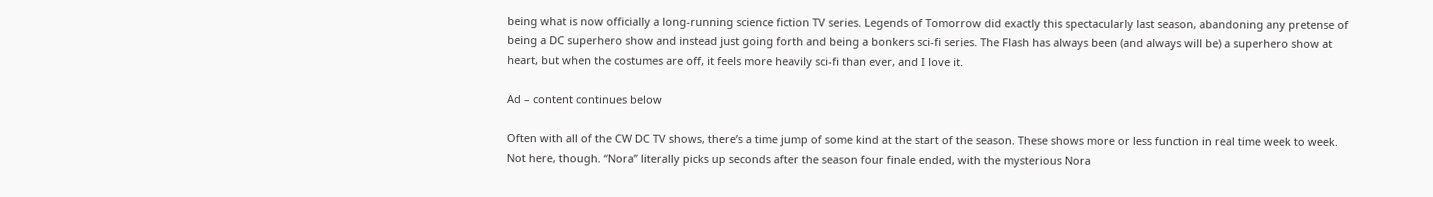being what is now officially a long-running science fiction TV series. Legends of Tomorrow did exactly this spectacularly last season, abandoning any pretense of being a DC superhero show and instead just going forth and being a bonkers sci-fi series. The Flash has always been (and always will be) a superhero show at heart, but when the costumes are off, it feels more heavily sci-fi than ever, and I love it.

Ad – content continues below

Often with all of the CW DC TV shows, there’s a time jump of some kind at the start of the season. These shows more or less function in real time week to week. Not here, though. “Nora” literally picks up seconds after the season four finale ended, with the mysterious Nora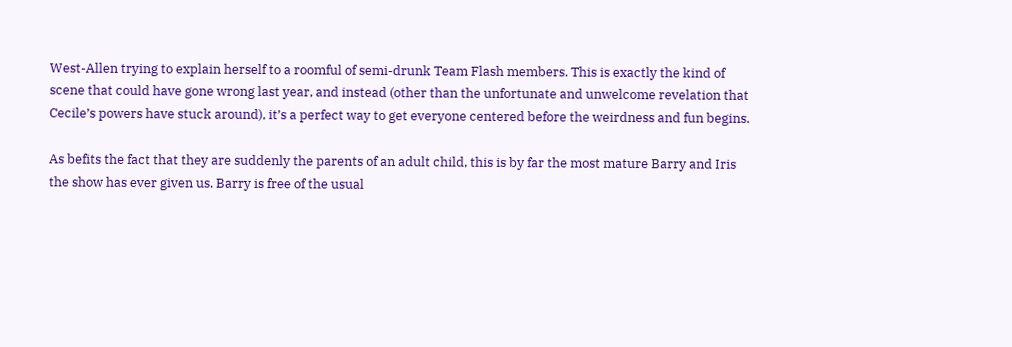West-Allen trying to explain herself to a roomful of semi-drunk Team Flash members. This is exactly the kind of scene that could have gone wrong last year, and instead (other than the unfortunate and unwelcome revelation that Cecile’s powers have stuck around), it’s a perfect way to get everyone centered before the weirdness and fun begins.

As befits the fact that they are suddenly the parents of an adult child, this is by far the most mature Barry and Iris the show has ever given us. Barry is free of the usual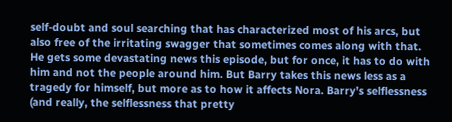self-doubt and soul searching that has characterized most of his arcs, but also free of the irritating swagger that sometimes comes along with that. He gets some devastating news this episode, but for once, it has to do with him and not the people around him. But Barry takes this news less as a tragedy for himself, but more as to how it affects Nora. Barry’s selflessness (and really, the selflessness that pretty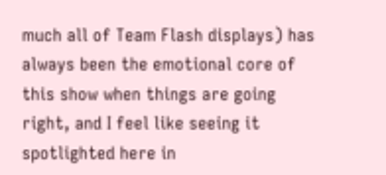much all of Team Flash displays) has always been the emotional core of this show when things are going right, and I feel like seeing it spotlighted here in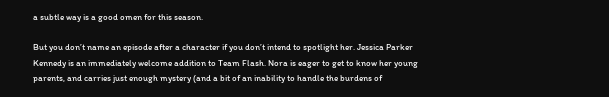a subtle way is a good omen for this season.

But you don’t name an episode after a character if you don’t intend to spotlight her. Jessica Parker Kennedy is an immediately welcome addition to Team Flash. Nora is eager to get to know her young parents, and carries just enough mystery (and a bit of an inability to handle the burdens of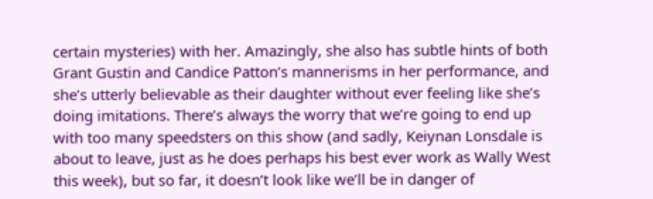certain mysteries) with her. Amazingly, she also has subtle hints of both Grant Gustin and Candice Patton’s mannerisms in her performance, and she’s utterly believable as their daughter without ever feeling like she’s doing imitations. There’s always the worry that we’re going to end up with too many speedsters on this show (and sadly, Keiynan Lonsdale is about to leave, just as he does perhaps his best ever work as Wally West this week), but so far, it doesn’t look like we’ll be in danger of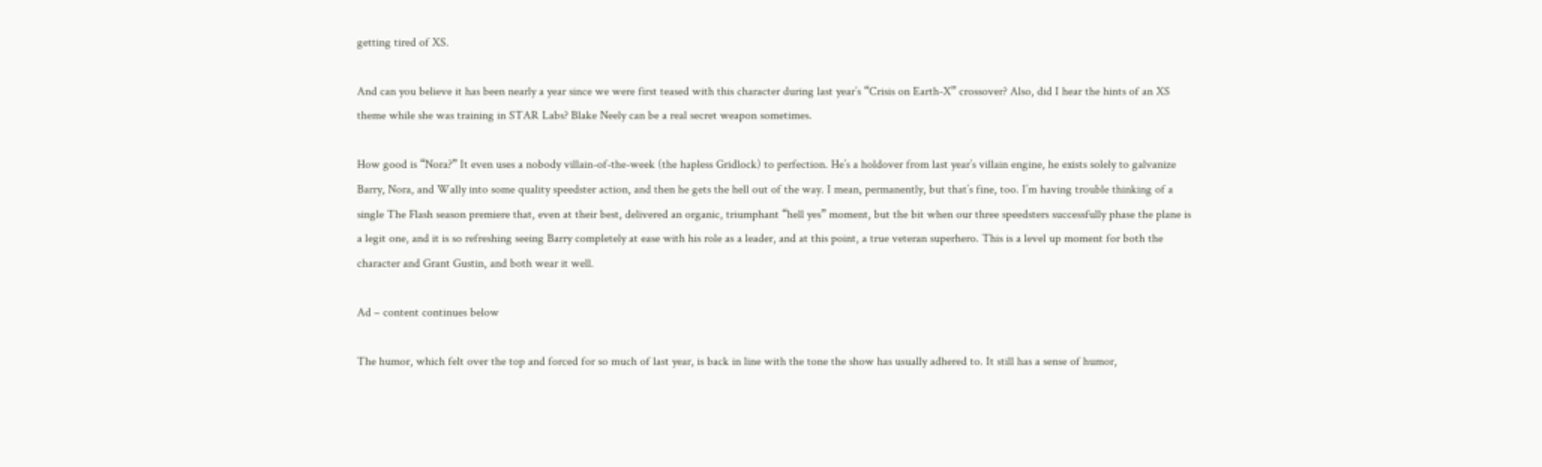getting tired of XS.

And can you believe it has been nearly a year since we were first teased with this character during last year’s “Crisis on Earth-X” crossover? Also, did I hear the hints of an XS theme while she was training in STAR Labs? Blake Neely can be a real secret weapon sometimes.

How good is “Nora?” It even uses a nobody villain-of-the-week (the hapless Gridlock) to perfection. He’s a holdover from last year’s villain engine, he exists solely to galvanize Barry, Nora, and Wally into some quality speedster action, and then he gets the hell out of the way. I mean, permanently, but that’s fine, too. I’m having trouble thinking of a single The Flash season premiere that, even at their best, delivered an organic, triumphant “hell yes” moment, but the bit when our three speedsters successfully phase the plane is a legit one, and it is so refreshing seeing Barry completely at ease with his role as a leader, and at this point, a true veteran superhero. This is a level up moment for both the character and Grant Gustin, and both wear it well.

Ad – content continues below

The humor, which felt over the top and forced for so much of last year, is back in line with the tone the show has usually adhered to. It still has a sense of humor,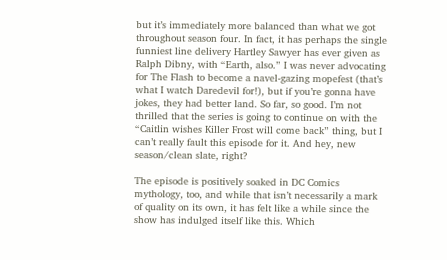but it’s immediately more balanced than what we got throughout season four. In fact, it has perhaps the single funniest line delivery Hartley Sawyer has ever given as Ralph Dibny, with “Earth, also.” I was never advocating for The Flash to become a navel-gazing mopefest (that’s what I watch Daredevil for!), but if you’re gonna have jokes, they had better land. So far, so good. I’m not thrilled that the series is going to continue on with the “Caitlin wishes Killer Frost will come back” thing, but I can’t really fault this episode for it. And hey, new season/clean slate, right?

The episode is positively soaked in DC Comics mythology, too, and while that isn’t necessarily a mark of quality on its own, it has felt like a while since the show has indulged itself like this. Which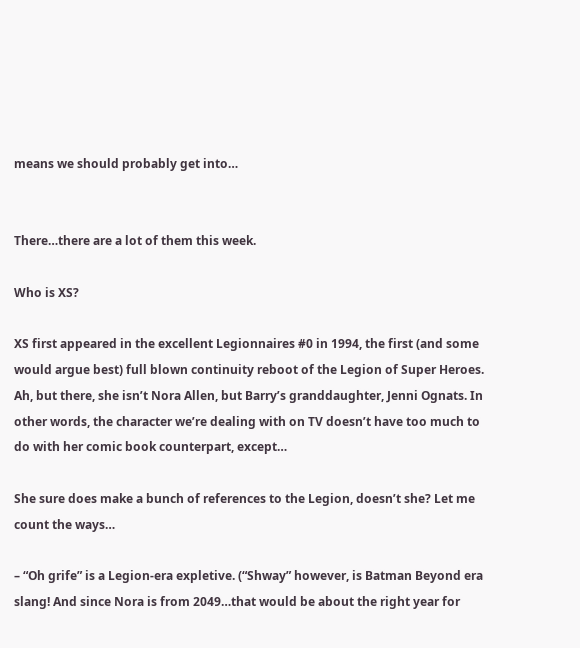means we should probably get into…


There…there are a lot of them this week.

Who is XS?

XS first appeared in the excellent Legionnaires #0 in 1994, the first (and some would argue best) full blown continuity reboot of the Legion of Super Heroes. Ah, but there, she isn’t Nora Allen, but Barry’s granddaughter, Jenni Ognats. In other words, the character we’re dealing with on TV doesn’t have too much to do with her comic book counterpart, except…

She sure does make a bunch of references to the Legion, doesn’t she? Let me count the ways…

– “Oh grife” is a Legion-era expletive. (“Shway” however, is Batman Beyond era slang! And since Nora is from 2049…that would be about the right year for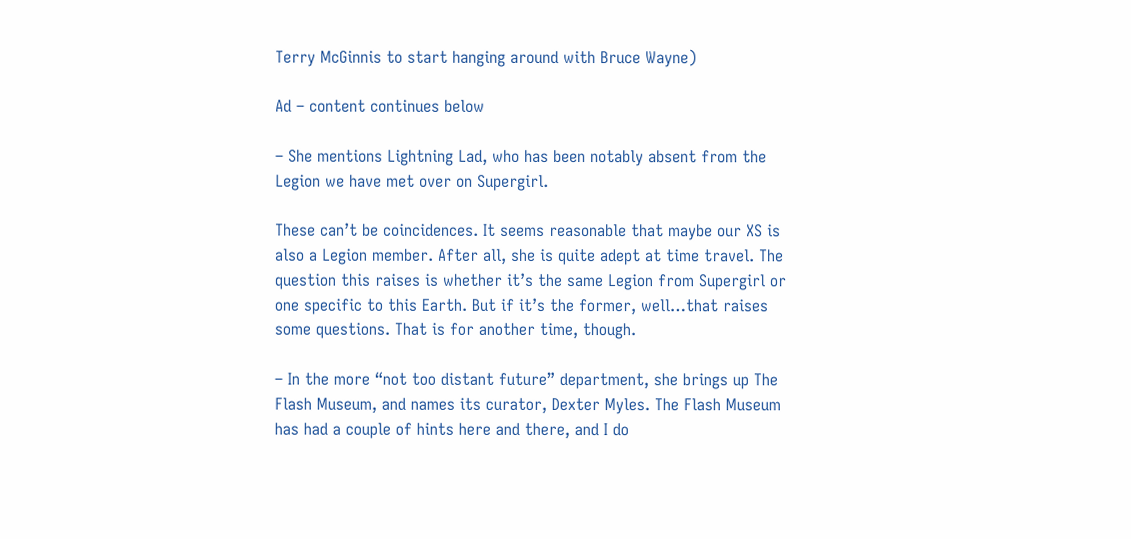Terry McGinnis to start hanging around with Bruce Wayne)

Ad – content continues below

– She mentions Lightning Lad, who has been notably absent from the Legion we have met over on Supergirl.

These can’t be coincidences. It seems reasonable that maybe our XS is also a Legion member. After all, she is quite adept at time travel. The question this raises is whether it’s the same Legion from Supergirl or one specific to this Earth. But if it’s the former, well…that raises some questions. That is for another time, though.

– In the more “not too distant future” department, she brings up The Flash Museum, and names its curator, Dexter Myles. The Flash Museum has had a couple of hints here and there, and I do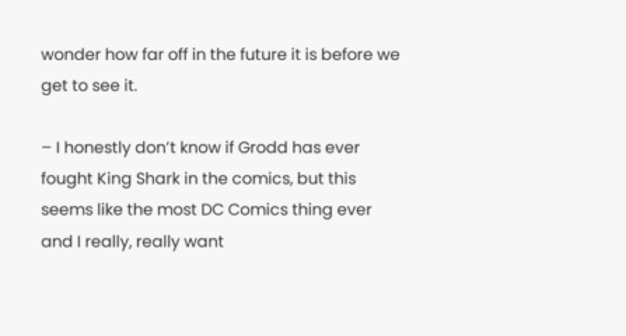wonder how far off in the future it is before we get to see it.

– I honestly don’t know if Grodd has ever fought King Shark in the comics, but this seems like the most DC Comics thing ever and I really, really want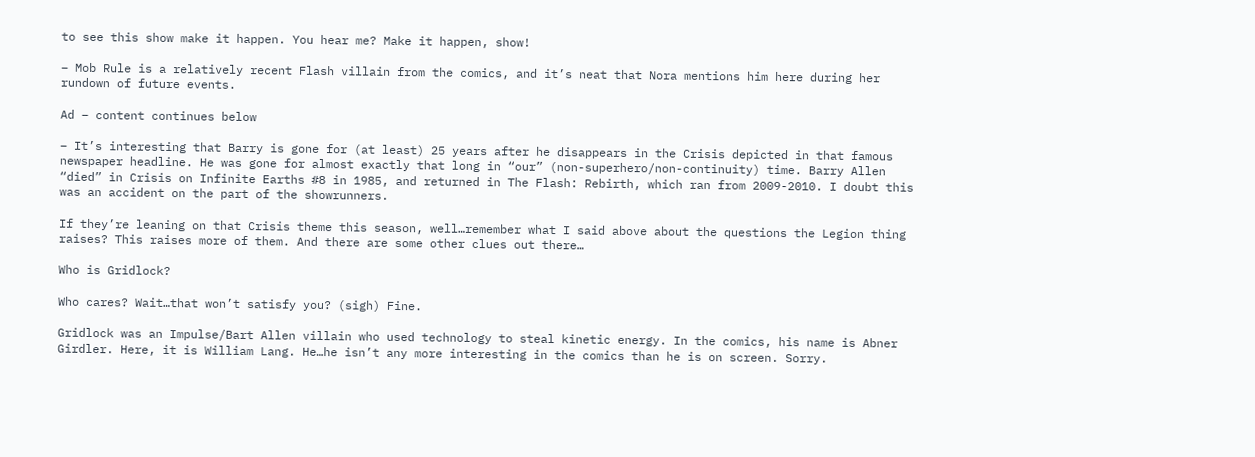to see this show make it happen. You hear me? Make it happen, show!

– Mob Rule is a relatively recent Flash villain from the comics, and it’s neat that Nora mentions him here during her rundown of future events.

Ad – content continues below

– It’s interesting that Barry is gone for (at least) 25 years after he disappears in the Crisis depicted in that famous newspaper headline. He was gone for almost exactly that long in “our” (non-superhero/non-continuity) time. Barry Allen “died” in Crisis on Infinite Earths #8 in 1985, and returned in The Flash: Rebirth, which ran from 2009-2010. I doubt this was an accident on the part of the showrunners.

If they’re leaning on that Crisis theme this season, well…remember what I said above about the questions the Legion thing raises? This raises more of them. And there are some other clues out there…

Who is Gridlock?

Who cares? Wait…that won’t satisfy you? (sigh) Fine.

Gridlock was an Impulse/Bart Allen villain who used technology to steal kinetic energy. In the comics, his name is Abner Girdler. Here, it is William Lang. He…he isn’t any more interesting in the comics than he is on screen. Sorry.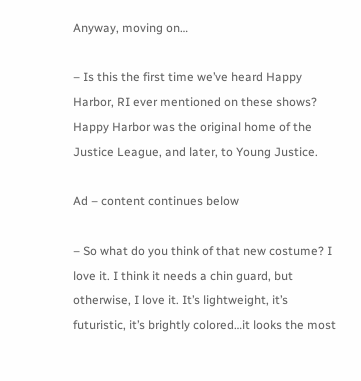Anyway, moving on…

– Is this the first time we’ve heard Happy Harbor, RI ever mentioned on these shows? Happy Harbor was the original home of the Justice League, and later, to Young Justice.

Ad – content continues below

– So what do you think of that new costume? I love it. I think it needs a chin guard, but otherwise, I love it. It’s lightweight, it’s futuristic, it’s brightly colored…it looks the most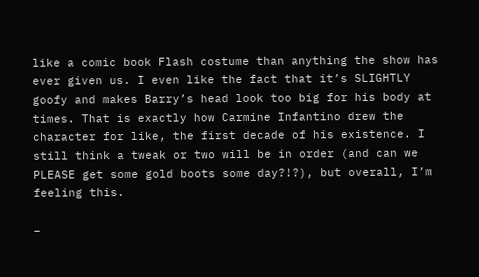like a comic book Flash costume than anything the show has ever given us. I even like the fact that it’s SLIGHTLY goofy and makes Barry’s head look too big for his body at times. That is exactly how Carmine Infantino drew the character for like, the first decade of his existence. I still think a tweak or two will be in order (and can we PLEASE get some gold boots some day?!?), but overall, I’m feeling this.

–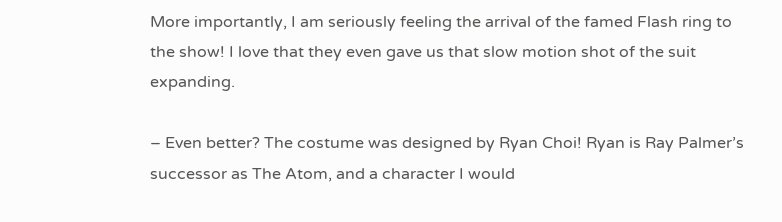More importantly, I am seriously feeling the arrival of the famed Flash ring to the show! I love that they even gave us that slow motion shot of the suit expanding.

– Even better? The costume was designed by Ryan Choi! Ryan is Ray Palmer’s successor as The Atom, and a character I would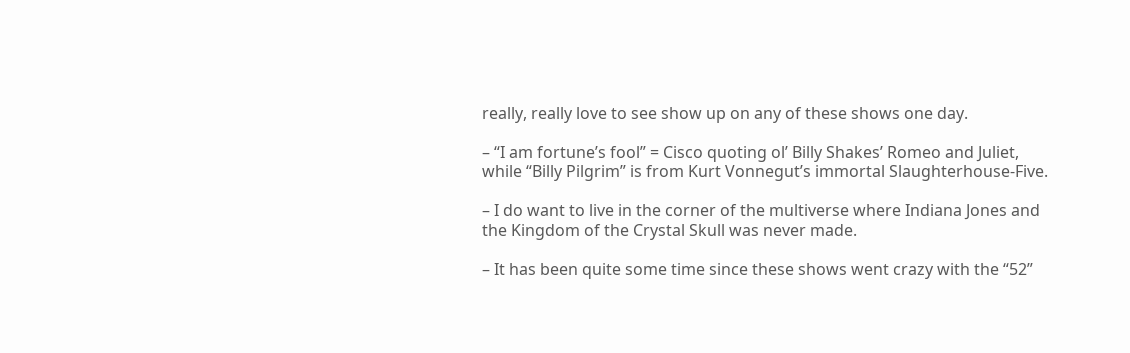really, really love to see show up on any of these shows one day.

– “I am fortune’s fool” = Cisco quoting ol’ Billy Shakes’ Romeo and Juliet, while “Billy Pilgrim” is from Kurt Vonnegut’s immortal Slaughterhouse-Five.

– I do want to live in the corner of the multiverse where Indiana Jones and the Kingdom of the Crystal Skull was never made.

– It has been quite some time since these shows went crazy with the “52”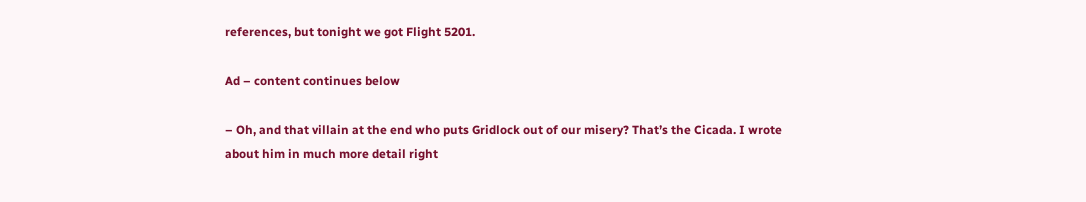references, but tonight we got Flight 5201.

Ad – content continues below

– Oh, and that villain at the end who puts Gridlock out of our misery? That’s the Cicada. I wrote about him in much more detail right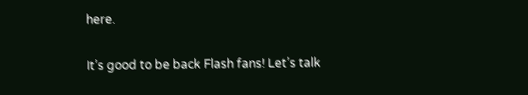here.

It’s good to be back Flash fans! Let’s talk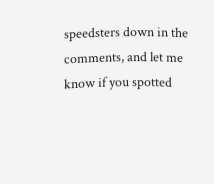speedsters down in the comments, and let me know if you spotted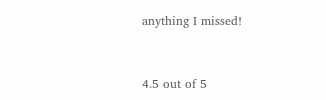anything I missed!


4.5 out of 5